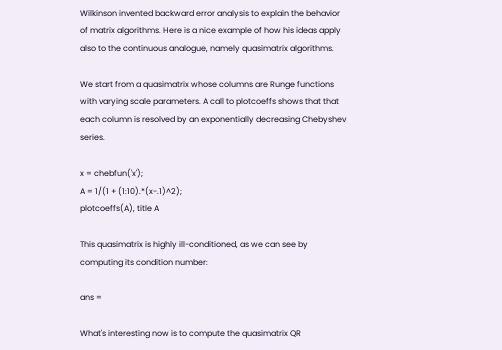Wilkinson invented backward error analysis to explain the behavior of matrix algorithms. Here is a nice example of how his ideas apply also to the continuous analogue, namely quasimatrix algorithms.

We start from a quasimatrix whose columns are Runge functions with varying scale parameters. A call to plotcoeffs shows that that each column is resolved by an exponentially decreasing Chebyshev series.

x = chebfun('x');
A = 1/(1 + (1:10).*(x-.1)^2);
plotcoeffs(A), title A

This quasimatrix is highly ill-conditioned, as we can see by computing its condition number:

ans =

What's interesting now is to compute the quasimatrix QR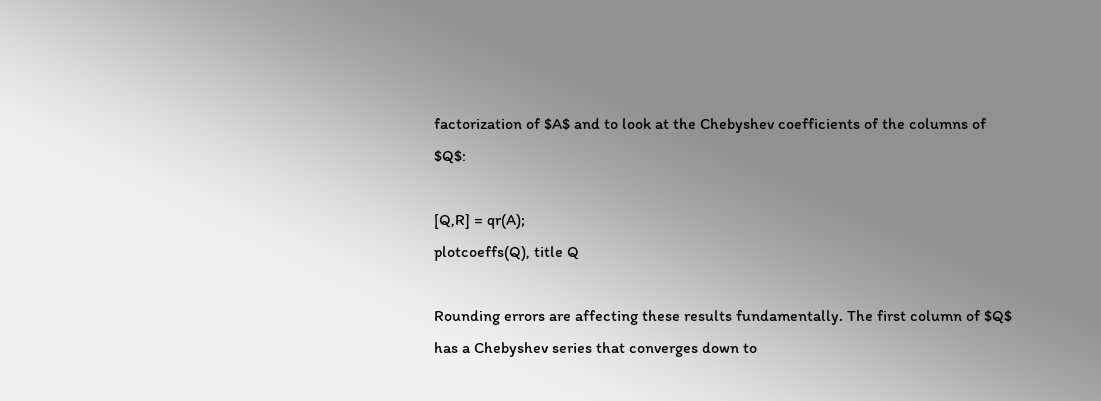factorization of $A$ and to look at the Chebyshev coefficients of the columns of $Q$:

[Q,R] = qr(A);
plotcoeffs(Q), title Q

Rounding errors are affecting these results fundamentally. The first column of $Q$ has a Chebyshev series that converges down to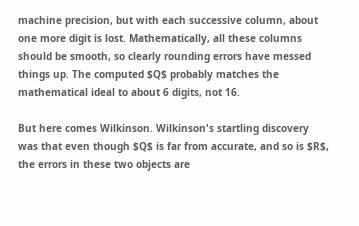machine precision, but with each successive column, about one more digit is lost. Mathematically, all these columns should be smooth, so clearly rounding errors have messed things up. The computed $Q$ probably matches the mathematical ideal to about 6 digits, not 16.

But here comes Wilkinson. Wilkinson's startling discovery was that even though $Q$ is far from accurate, and so is $R$, the errors in these two objects are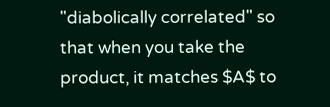"diabolically correlated" so that when you take the product, it matches $A$ to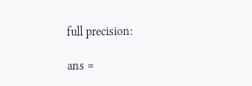full precision:

ans =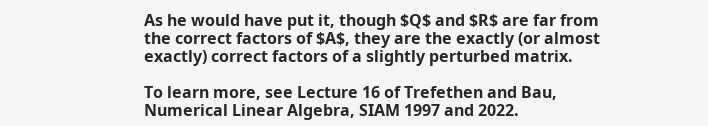As he would have put it, though $Q$ and $R$ are far from the correct factors of $A$, they are the exactly (or almost exactly) correct factors of a slightly perturbed matrix.

To learn more, see Lecture 16 of Trefethen and Bau, Numerical Linear Algebra, SIAM 1997 and 2022.